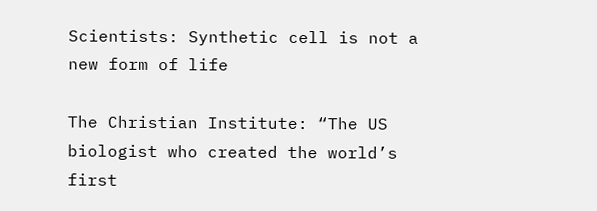Scientists: Synthetic cell is not a new form of life

The Christian Institute: “The US biologist who created the world’s first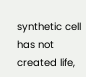synthetic cell has not created life,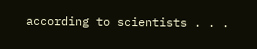according to scientists . . .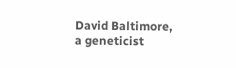David Baltimore, a geneticist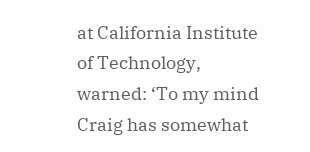at California Institute of Technology, warned: ‘To my mind Craig has somewhat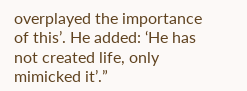overplayed the importance of this’. He added: ‘He has not created life, only mimicked it’.”